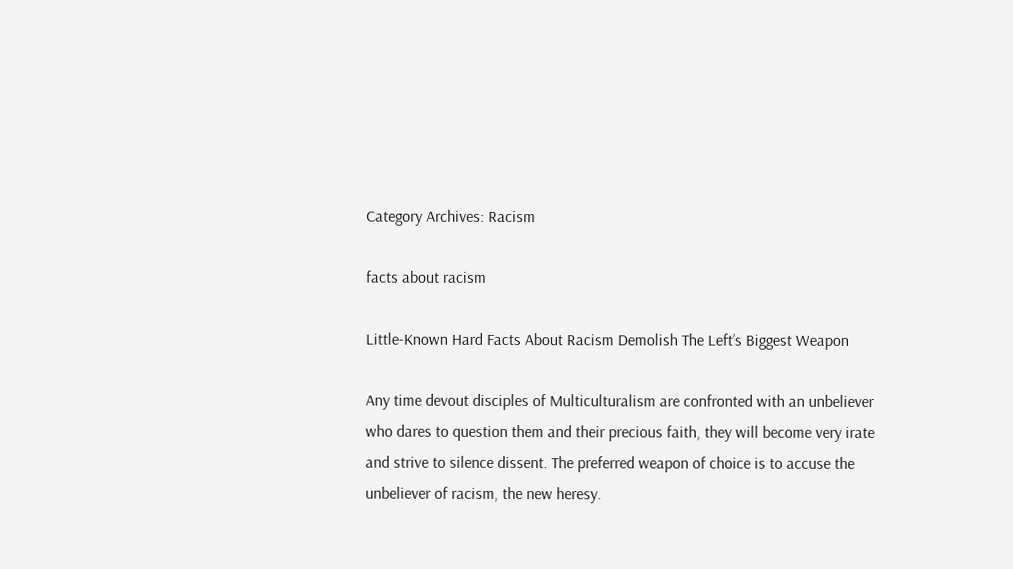Category Archives: Racism

facts about racism

Little-Known Hard Facts About Racism Demolish The Left’s Biggest Weapon

Any time devout disciples of Multiculturalism are confronted with an unbeliever who dares to question them and their precious faith, they will become very irate and strive to silence dissent. The preferred weapon of choice is to accuse the unbeliever of racism, the new heresy.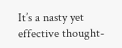It’s a nasty yet effective thought-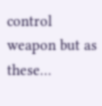control weapon but as these…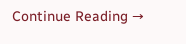Continue Reading →